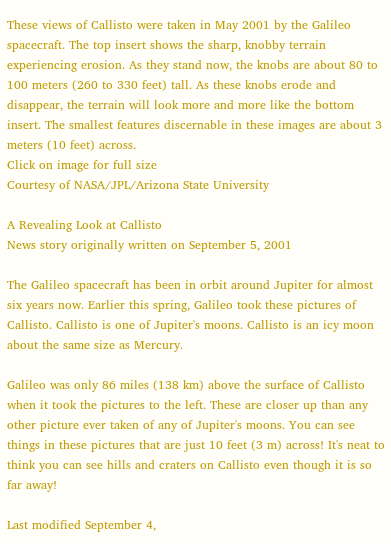These views of Callisto were taken in May 2001 by the Galileo spacecraft. The top insert shows the sharp, knobby terrain experiencing erosion. As they stand now, the knobs are about 80 to 100 meters (260 to 330 feet) tall. As these knobs erode and disappear, the terrain will look more and more like the bottom insert. The smallest features discernable in these images are about 3 meters (10 feet) across.
Click on image for full size
Courtesy of NASA/JPL/Arizona State University

A Revealing Look at Callisto
News story originally written on September 5, 2001

The Galileo spacecraft has been in orbit around Jupiter for almost six years now. Earlier this spring, Galileo took these pictures of Callisto. Callisto is one of Jupiter's moons. Callisto is an icy moon about the same size as Mercury.

Galileo was only 86 miles (138 km) above the surface of Callisto when it took the pictures to the left. These are closer up than any other picture ever taken of any of Jupiter's moons. You can see things in these pictures that are just 10 feet (3 m) across! It's neat to think you can see hills and craters on Callisto even though it is so far away!

Last modified September 4,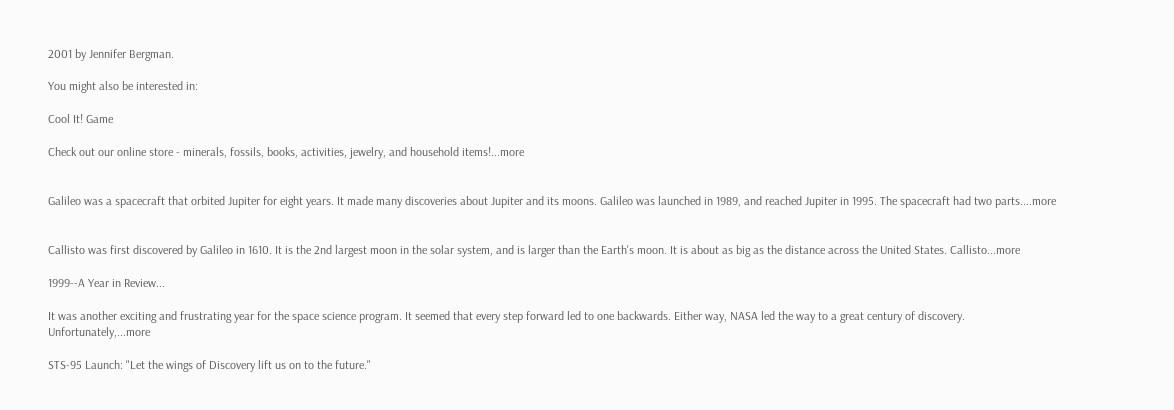2001 by Jennifer Bergman.

You might also be interested in:

Cool It! Game

Check out our online store - minerals, fossils, books, activities, jewelry, and household items!...more


Galileo was a spacecraft that orbited Jupiter for eight years. It made many discoveries about Jupiter and its moons. Galileo was launched in 1989, and reached Jupiter in 1995. The spacecraft had two parts....more


Callisto was first discovered by Galileo in 1610. It is the 2nd largest moon in the solar system, and is larger than the Earth's moon. It is about as big as the distance across the United States. Callisto...more

1999--A Year in Review...

It was another exciting and frustrating year for the space science program. It seemed that every step forward led to one backwards. Either way, NASA led the way to a great century of discovery. Unfortunately,...more

STS-95 Launch: "Let the wings of Discovery lift us on to the future."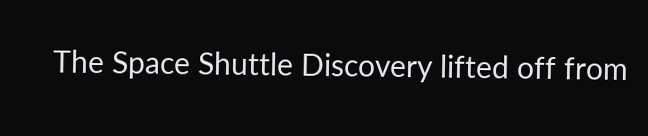The Space Shuttle Discovery lifted off from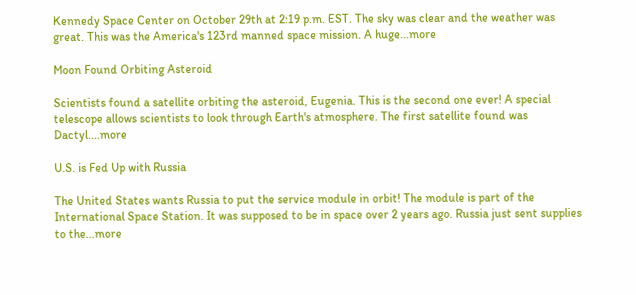Kennedy Space Center on October 29th at 2:19 p.m. EST. The sky was clear and the weather was great. This was the America's 123rd manned space mission. A huge...more

Moon Found Orbiting Asteroid

Scientists found a satellite orbiting the asteroid, Eugenia. This is the second one ever! A special telescope allows scientists to look through Earth's atmosphere. The first satellite found was Dactyl....more

U.S. is Fed Up with Russia

The United States wants Russia to put the service module in orbit! The module is part of the International Space Station. It was supposed to be in space over 2 years ago. Russia just sent supplies to the...more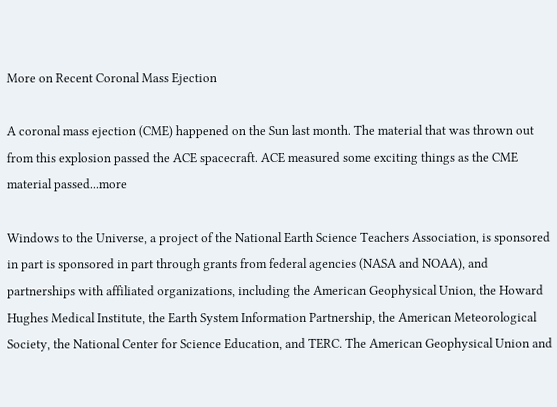More on Recent Coronal Mass Ejection

A coronal mass ejection (CME) happened on the Sun last month. The material that was thrown out from this explosion passed the ACE spacecraft. ACE measured some exciting things as the CME material passed...more

Windows to the Universe, a project of the National Earth Science Teachers Association, is sponsored in part is sponsored in part through grants from federal agencies (NASA and NOAA), and partnerships with affiliated organizations, including the American Geophysical Union, the Howard Hughes Medical Institute, the Earth System Information Partnership, the American Meteorological Society, the National Center for Science Education, and TERC. The American Geophysical Union and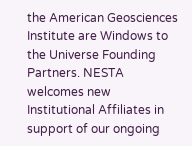the American Geosciences Institute are Windows to the Universe Founding Partners. NESTA welcomes new Institutional Affiliates in support of our ongoing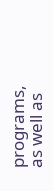programs, as well as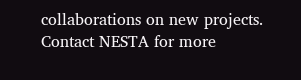collaborations on new projects. Contact NESTA for more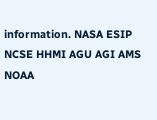information. NASA ESIP NCSE HHMI AGU AGI AMS NOAA